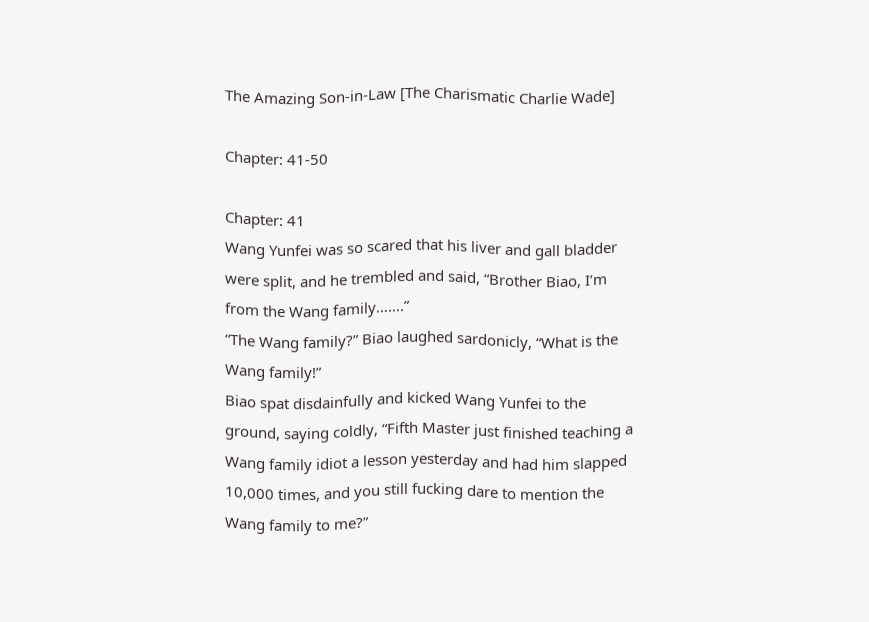The Amazing Son-in-Law [The Charismatic Charlie Wade]

Chapter: 41-50

Chapter: 41
Wang Yunfei was so scared that his liver and gall bladder were split, and he trembled and said, “Brother Biao, I’m from the Wang family…….”
“The Wang family?” Biao laughed sardonicly, “What is the Wang family!”
Biao spat disdainfully and kicked Wang Yunfei to the ground, saying coldly, “Fifth Master just finished teaching a Wang family idiot a lesson yesterday and had him slapped 10,000 times, and you still fucking dare to mention the Wang family to me?”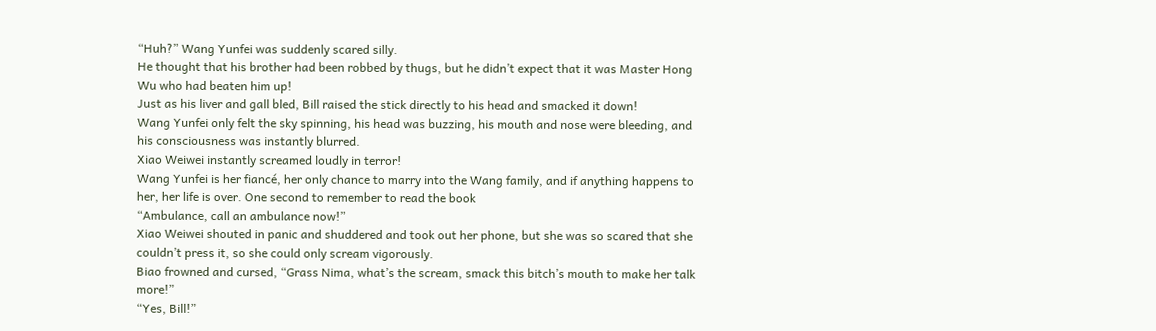“Huh?” Wang Yunfei was suddenly scared silly.
He thought that his brother had been robbed by thugs, but he didn’t expect that it was Master Hong Wu who had beaten him up!
Just as his liver and gall bled, Bill raised the stick directly to his head and smacked it down!
Wang Yunfei only felt the sky spinning, his head was buzzing, his mouth and nose were bleeding, and his consciousness was instantly blurred.
Xiao Weiwei instantly screamed loudly in terror!
Wang Yunfei is her fiancé, her only chance to marry into the Wang family, and if anything happens to her, her life is over. One second to remember to read the book
“Ambulance, call an ambulance now!”
Xiao Weiwei shouted in panic and shuddered and took out her phone, but she was so scared that she couldn’t press it, so she could only scream vigorously.
Biao frowned and cursed, “Grass Nima, what’s the scream, smack this bitch’s mouth to make her talk more!”
“Yes, Bill!”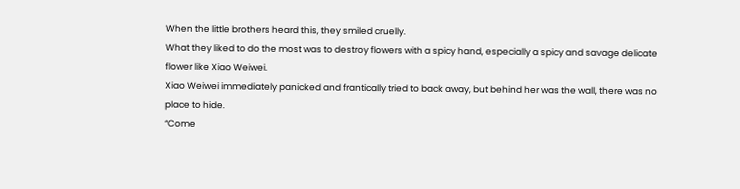When the little brothers heard this, they smiled cruelly.
What they liked to do the most was to destroy flowers with a spicy hand, especially a spicy and savage delicate flower like Xiao Weiwei.
Xiao Weiwei immediately panicked and frantically tried to back away, but behind her was the wall, there was no place to hide.
“Come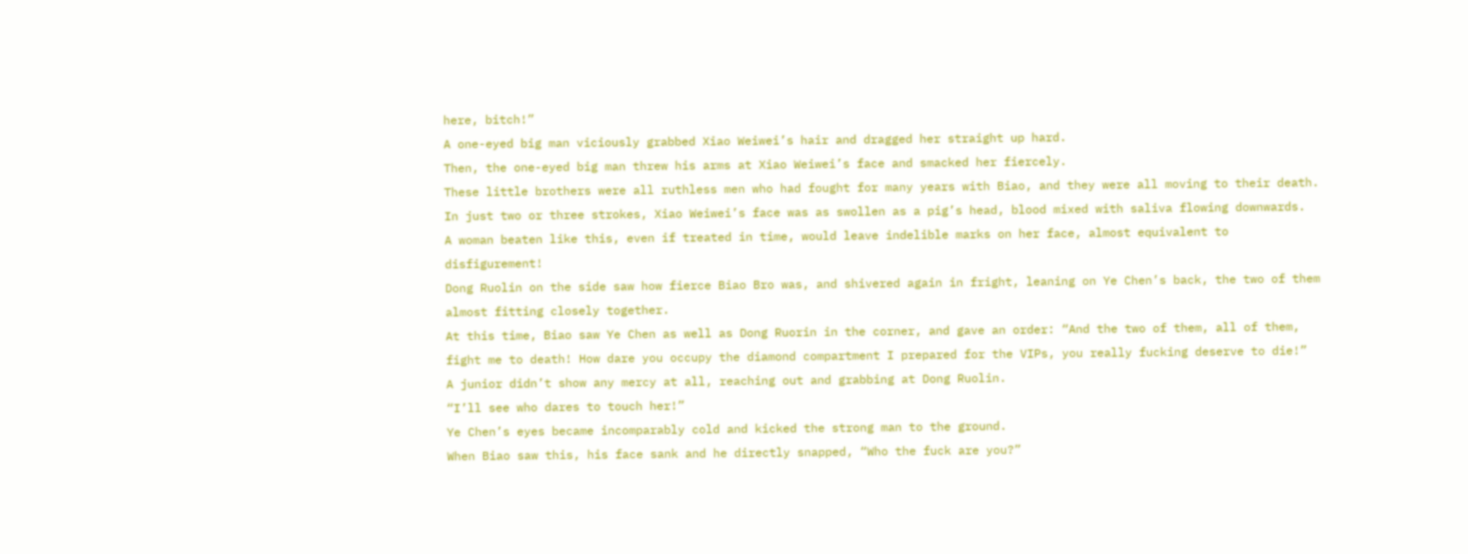here, bitch!”
A one-eyed big man viciously grabbed Xiao Weiwei’s hair and dragged her straight up hard.
Then, the one-eyed big man threw his arms at Xiao Weiwei’s face and smacked her fiercely.
These little brothers were all ruthless men who had fought for many years with Biao, and they were all moving to their death.
In just two or three strokes, Xiao Weiwei’s face was as swollen as a pig’s head, blood mixed with saliva flowing downwards.
A woman beaten like this, even if treated in time, would leave indelible marks on her face, almost equivalent to disfigurement!
Dong Ruolin on the side saw how fierce Biao Bro was, and shivered again in fright, leaning on Ye Chen’s back, the two of them almost fitting closely together.
At this time, Biao saw Ye Chen as well as Dong Ruorin in the corner, and gave an order: “And the two of them, all of them, fight me to death! How dare you occupy the diamond compartment I prepared for the VIPs, you really fucking deserve to die!”
A junior didn’t show any mercy at all, reaching out and grabbing at Dong Ruolin.
“I’ll see who dares to touch her!”
Ye Chen’s eyes became incomparably cold and kicked the strong man to the ground.
When Biao saw this, his face sank and he directly snapped, “Who the fuck are you?”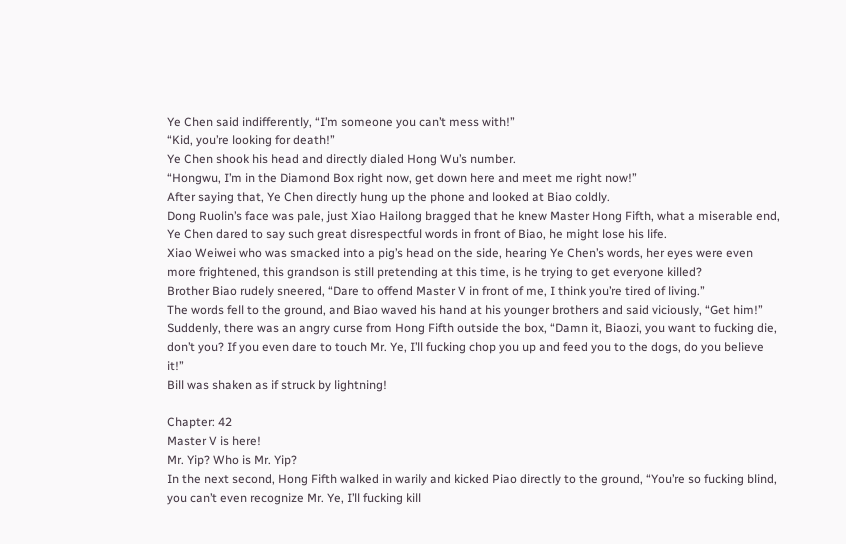Ye Chen said indifferently, “I’m someone you can’t mess with!”
“Kid, you’re looking for death!”
Ye Chen shook his head and directly dialed Hong Wu’s number.
“Hongwu, I’m in the Diamond Box right now, get down here and meet me right now!”
After saying that, Ye Chen directly hung up the phone and looked at Biao coldly.
Dong Ruolin’s face was pale, just Xiao Hailong bragged that he knew Master Hong Fifth, what a miserable end, Ye Chen dared to say such great disrespectful words in front of Biao, he might lose his life.
Xiao Weiwei who was smacked into a pig’s head on the side, hearing Ye Chen’s words, her eyes were even more frightened, this grandson is still pretending at this time, is he trying to get everyone killed?
Brother Biao rudely sneered, “Dare to offend Master V in front of me, I think you’re tired of living.”
The words fell to the ground, and Biao waved his hand at his younger brothers and said viciously, “Get him!”
Suddenly, there was an angry curse from Hong Fifth outside the box, “Damn it, Biaozi, you want to fucking die, don’t you? If you even dare to touch Mr. Ye, I’ll fucking chop you up and feed you to the dogs, do you believe it!”
Bill was shaken as if struck by lightning!

Chapter: 42
Master V is here!
Mr. Yip? Who is Mr. Yip?
In the next second, Hong Fifth walked in warily and kicked Piao directly to the ground, “You’re so fucking blind, you can’t even recognize Mr. Ye, I’ll fucking kill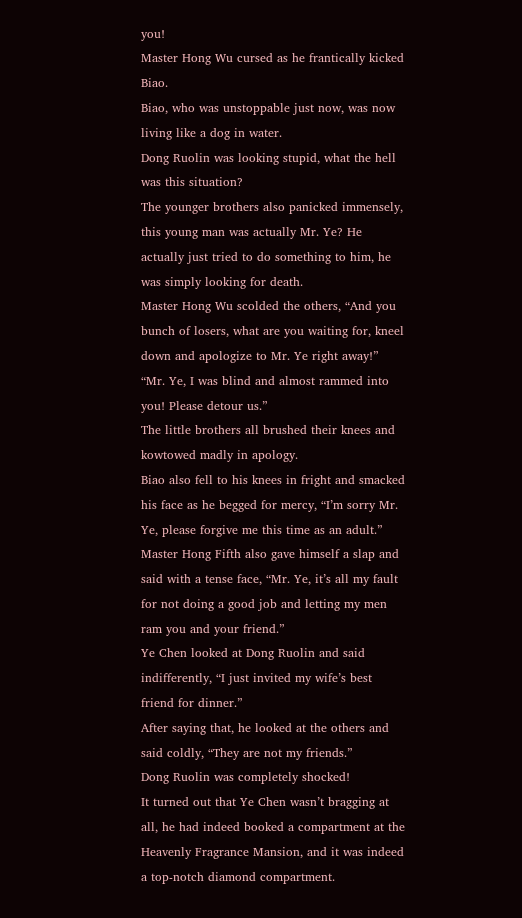you!
Master Hong Wu cursed as he frantically kicked Biao.
Biao, who was unstoppable just now, was now living like a dog in water.
Dong Ruolin was looking stupid, what the hell was this situation?
The younger brothers also panicked immensely, this young man was actually Mr. Ye? He actually just tried to do something to him, he was simply looking for death.
Master Hong Wu scolded the others, “And you bunch of losers, what are you waiting for, kneel down and apologize to Mr. Ye right away!”
“Mr. Ye, I was blind and almost rammed into you! Please detour us.”
The little brothers all brushed their knees and kowtowed madly in apology.
Biao also fell to his knees in fright and smacked his face as he begged for mercy, “I’m sorry Mr. Ye, please forgive me this time as an adult.”
Master Hong Fifth also gave himself a slap and said with a tense face, “Mr. Ye, it’s all my fault for not doing a good job and letting my men ram you and your friend.”
Ye Chen looked at Dong Ruolin and said indifferently, “I just invited my wife’s best friend for dinner.”
After saying that, he looked at the others and said coldly, “They are not my friends.”
Dong Ruolin was completely shocked!
It turned out that Ye Chen wasn’t bragging at all, he had indeed booked a compartment at the Heavenly Fragrance Mansion, and it was indeed a top-notch diamond compartment.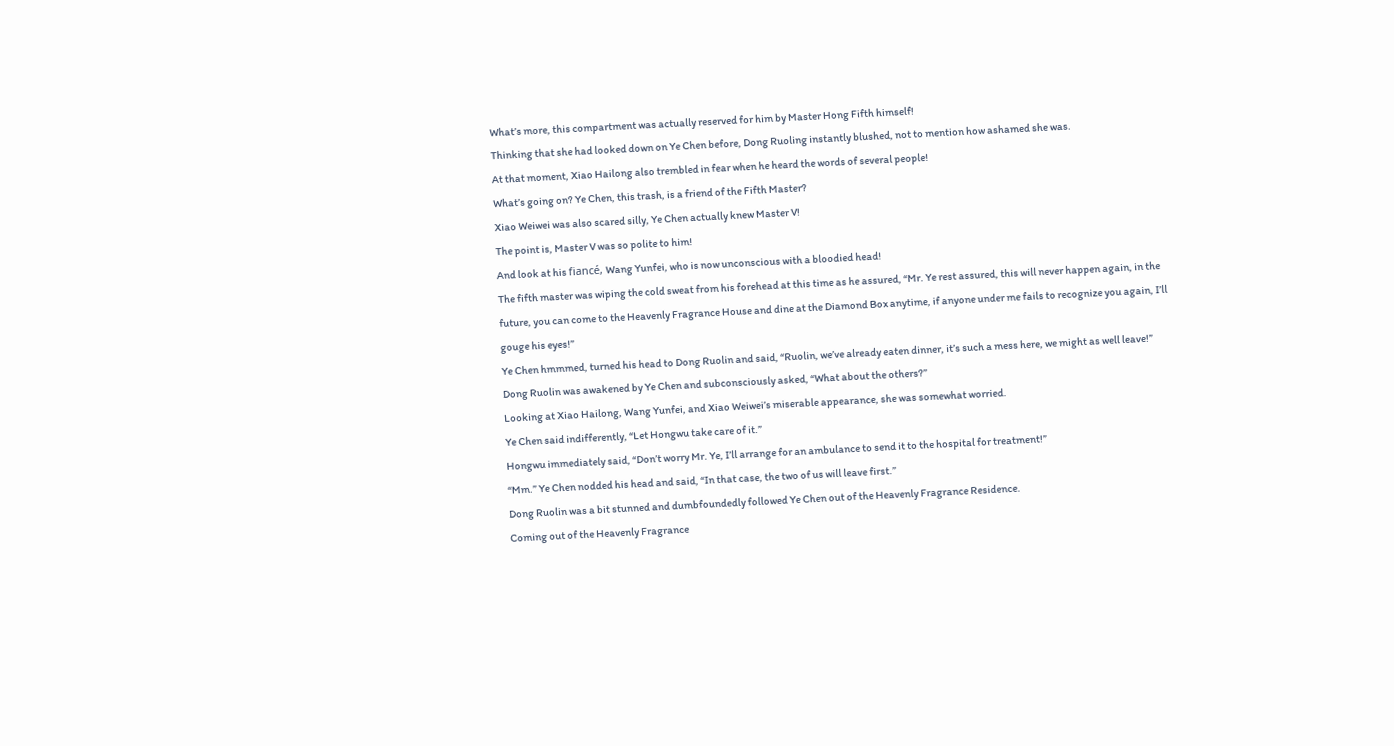What’s more, this compartment was actually reserved for him by Master Hong Fifth himself!
Thinking that she had looked down on Ye Chen before, Dong Ruoling instantly blushed, not to mention how ashamed she was.
At that moment, Xiao Hailong also trembled in fear when he heard the words of several people!
What’s going on? Ye Chen, this trash, is a friend of the Fifth Master?
Xiao Weiwei was also scared silly, Ye Chen actually knew Master V!
The point is, Master V was so polite to him!
And look at his fiancé, Wang Yunfei, who is now unconscious with a bloodied head!
The fifth master was wiping the cold sweat from his forehead at this time as he assured, “Mr. Ye rest assured, this will never happen again, in the future, you can come to the Heavenly Fragrance House and dine at the Diamond Box anytime, if anyone under me fails to recognize you again, I’ll gouge his eyes!”
Ye Chen hmmmed, turned his head to Dong Ruolin and said, “Ruolin, we’ve already eaten dinner, it’s such a mess here, we might as well leave!”
Dong Ruolin was awakened by Ye Chen and subconsciously asked, “What about the others?”
Looking at Xiao Hailong, Wang Yunfei, and Xiao Weiwei’s miserable appearance, she was somewhat worried.
Ye Chen said indifferently, “Let Hongwu take care of it.”
Hongwu immediately said, “Don’t worry Mr. Ye, I’ll arrange for an ambulance to send it to the hospital for treatment!”
“Mm.” Ye Chen nodded his head and said, “In that case, the two of us will leave first.”
Dong Ruolin was a bit stunned and dumbfoundedly followed Ye Chen out of the Heavenly Fragrance Residence.
Coming out of the Heavenly Fragrance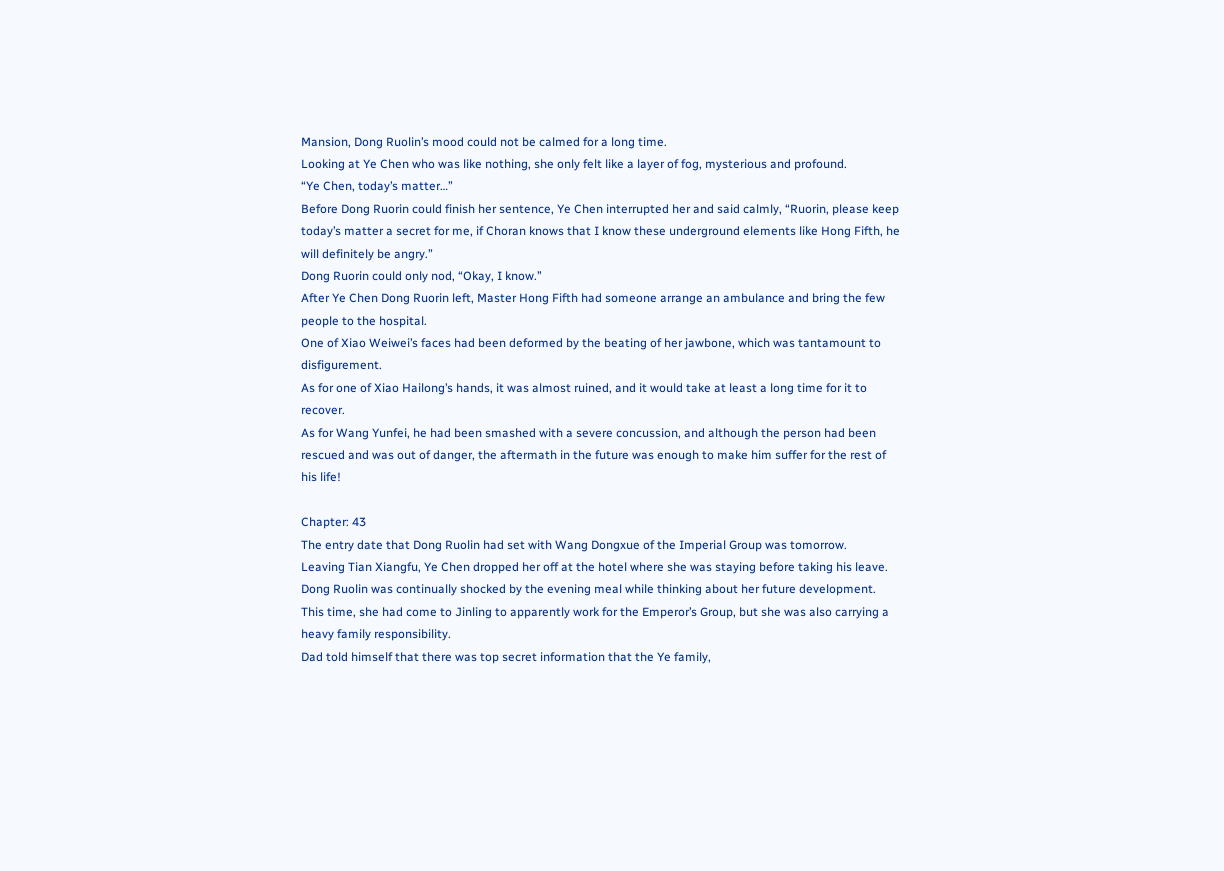Mansion, Dong Ruolin’s mood could not be calmed for a long time.
Looking at Ye Chen who was like nothing, she only felt like a layer of fog, mysterious and profound.
“Ye Chen, today’s matter…”
Before Dong Ruorin could finish her sentence, Ye Chen interrupted her and said calmly, “Ruorin, please keep today’s matter a secret for me, if Choran knows that I know these underground elements like Hong Fifth, he will definitely be angry.”
Dong Ruorin could only nod, “Okay, I know.”
After Ye Chen Dong Ruorin left, Master Hong Fifth had someone arrange an ambulance and bring the few people to the hospital.
One of Xiao Weiwei’s faces had been deformed by the beating of her jawbone, which was tantamount to disfigurement.
As for one of Xiao Hailong’s hands, it was almost ruined, and it would take at least a long time for it to recover.
As for Wang Yunfei, he had been smashed with a severe concussion, and although the person had been rescued and was out of danger, the aftermath in the future was enough to make him suffer for the rest of his life!

Chapter: 43
The entry date that Dong Ruolin had set with Wang Dongxue of the Imperial Group was tomorrow.
Leaving Tian Xiangfu, Ye Chen dropped her off at the hotel where she was staying before taking his leave.
Dong Ruolin was continually shocked by the evening meal while thinking about her future development.
This time, she had come to Jinling to apparently work for the Emperor’s Group, but she was also carrying a heavy family responsibility.
Dad told himself that there was top secret information that the Ye family,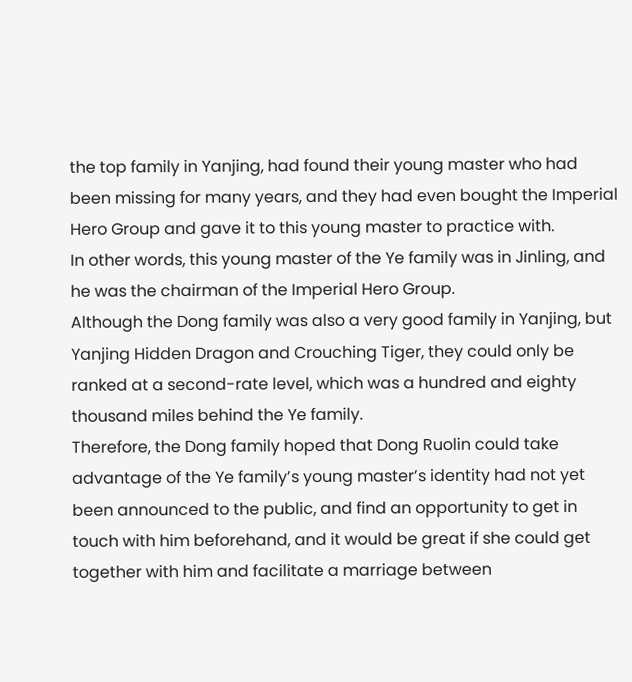the top family in Yanjing, had found their young master who had been missing for many years, and they had even bought the Imperial Hero Group and gave it to this young master to practice with.
In other words, this young master of the Ye family was in Jinling, and he was the chairman of the Imperial Hero Group.
Although the Dong family was also a very good family in Yanjing, but Yanjing Hidden Dragon and Crouching Tiger, they could only be ranked at a second-rate level, which was a hundred and eighty thousand miles behind the Ye family.
Therefore, the Dong family hoped that Dong Ruolin could take advantage of the Ye family’s young master’s identity had not yet been announced to the public, and find an opportunity to get in touch with him beforehand, and it would be great if she could get together with him and facilitate a marriage between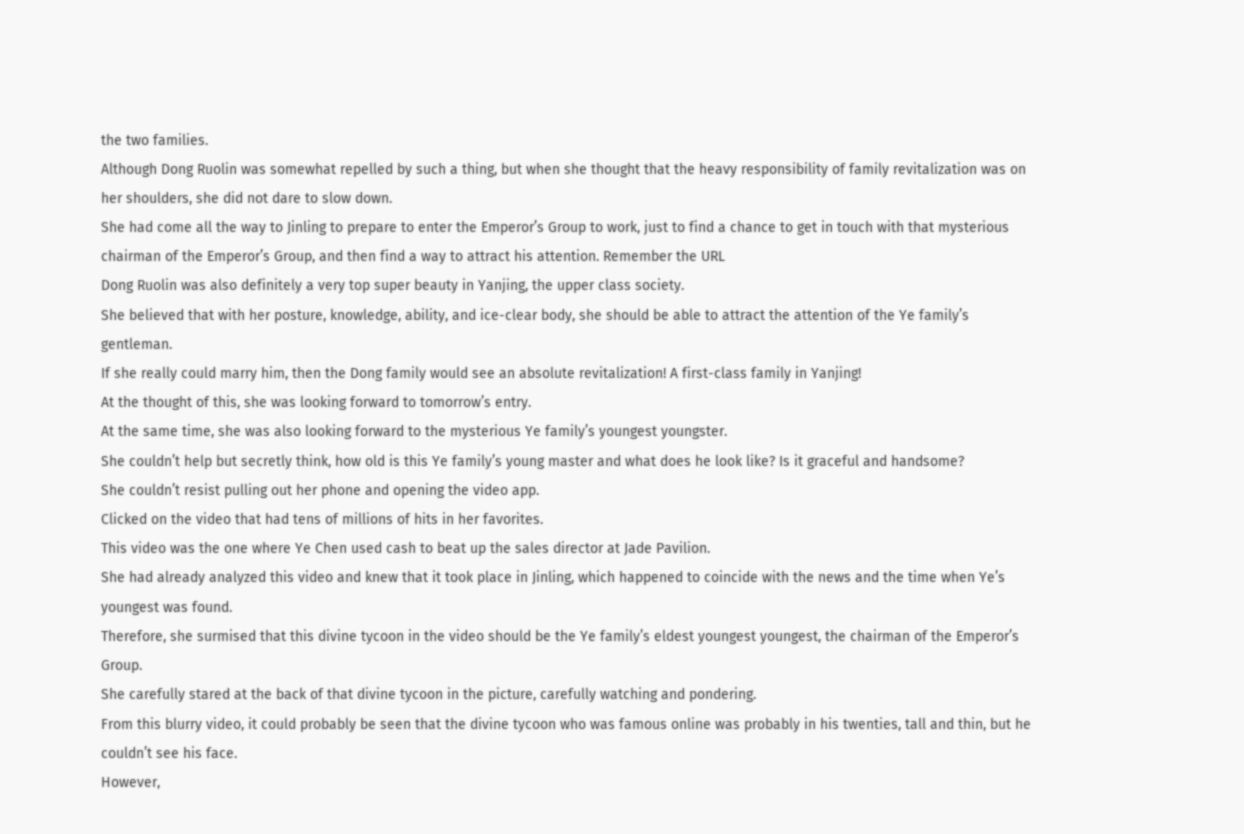the two families.
Although Dong Ruolin was somewhat repelled by such a thing, but when she thought that the heavy responsibility of family revitalization was on her shoulders, she did not dare to slow down.
She had come all the way to Jinling to prepare to enter the Emperor’s Group to work, just to find a chance to get in touch with that mysterious chairman of the Emperor’s Group, and then find a way to attract his attention. Remember the URL
Dong Ruolin was also definitely a very top super beauty in Yanjing, the upper class society.
She believed that with her posture, knowledge, ability, and ice-clear body, she should be able to attract the attention of the Ye family’s gentleman.
If she really could marry him, then the Dong family would see an absolute revitalization! A first-class family in Yanjing!
At the thought of this, she was looking forward to tomorrow’s entry.
At the same time, she was also looking forward to the mysterious Ye family’s youngest youngster.
She couldn’t help but secretly think, how old is this Ye family’s young master and what does he look like? Is it graceful and handsome?
She couldn’t resist pulling out her phone and opening the video app.
Clicked on the video that had tens of millions of hits in her favorites.
This video was the one where Ye Chen used cash to beat up the sales director at Jade Pavilion.
She had already analyzed this video and knew that it took place in Jinling, which happened to coincide with the news and the time when Ye’s youngest was found.
Therefore, she surmised that this divine tycoon in the video should be the Ye family’s eldest youngest youngest, the chairman of the Emperor’s Group.
She carefully stared at the back of that divine tycoon in the picture, carefully watching and pondering.
From this blurry video, it could probably be seen that the divine tycoon who was famous online was probably in his twenties, tall and thin, but he couldn’t see his face.
However,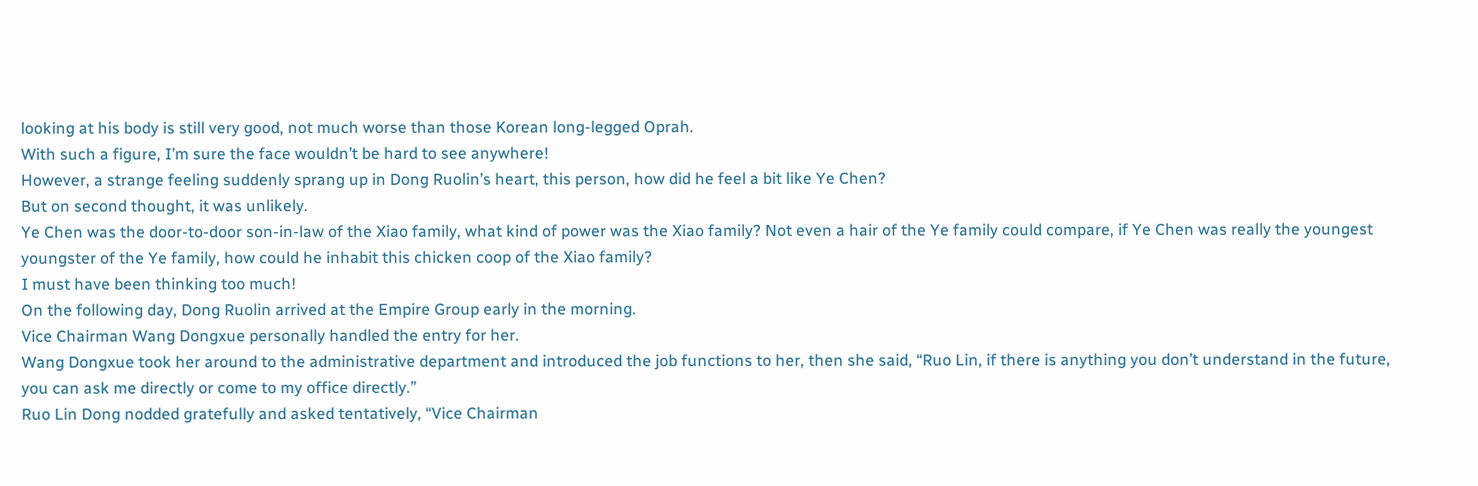looking at his body is still very good, not much worse than those Korean long-legged Oprah.
With such a figure, I’m sure the face wouldn’t be hard to see anywhere!
However, a strange feeling suddenly sprang up in Dong Ruolin’s heart, this person, how did he feel a bit like Ye Chen?
But on second thought, it was unlikely.
Ye Chen was the door-to-door son-in-law of the Xiao family, what kind of power was the Xiao family? Not even a hair of the Ye family could compare, if Ye Chen was really the youngest youngster of the Ye family, how could he inhabit this chicken coop of the Xiao family?
I must have been thinking too much!
On the following day, Dong Ruolin arrived at the Empire Group early in the morning.
Vice Chairman Wang Dongxue personally handled the entry for her.
Wang Dongxue took her around to the administrative department and introduced the job functions to her, then she said, “Ruo Lin, if there is anything you don’t understand in the future, you can ask me directly or come to my office directly.”
Ruo Lin Dong nodded gratefully and asked tentatively, “Vice Chairman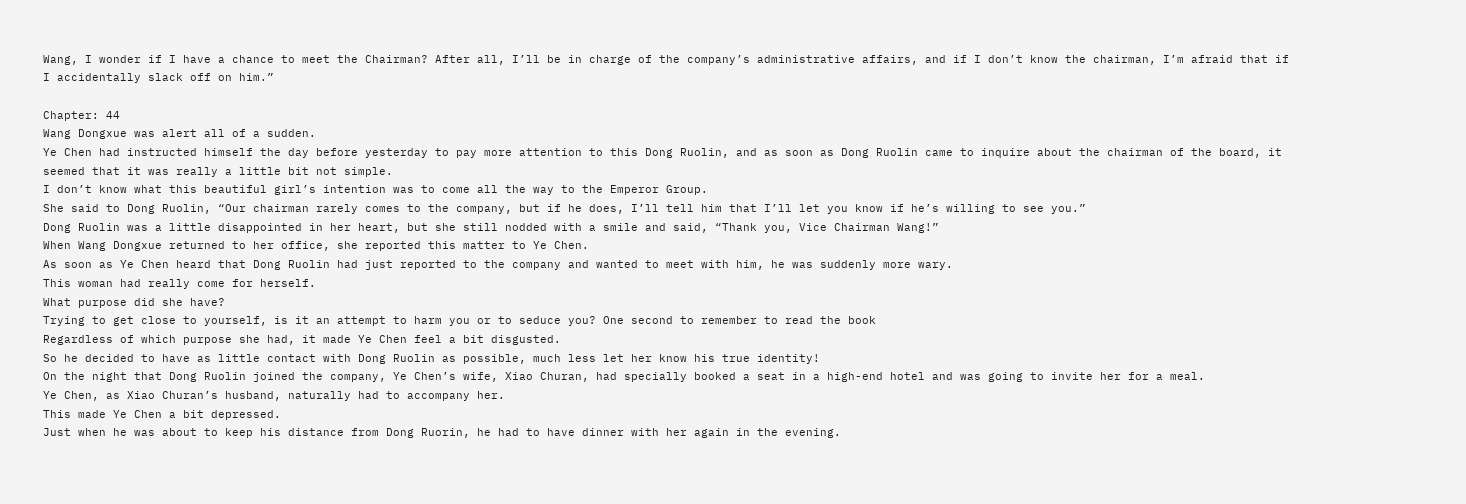Wang, I wonder if I have a chance to meet the Chairman? After all, I’ll be in charge of the company’s administrative affairs, and if I don’t know the chairman, I’m afraid that if I accidentally slack off on him.”

Chapter: 44
Wang Dongxue was alert all of a sudden.
Ye Chen had instructed himself the day before yesterday to pay more attention to this Dong Ruolin, and as soon as Dong Ruolin came to inquire about the chairman of the board, it seemed that it was really a little bit not simple.
I don’t know what this beautiful girl’s intention was to come all the way to the Emperor Group.
She said to Dong Ruolin, “Our chairman rarely comes to the company, but if he does, I’ll tell him that I’ll let you know if he’s willing to see you.”
Dong Ruolin was a little disappointed in her heart, but she still nodded with a smile and said, “Thank you, Vice Chairman Wang!”
When Wang Dongxue returned to her office, she reported this matter to Ye Chen.
As soon as Ye Chen heard that Dong Ruolin had just reported to the company and wanted to meet with him, he was suddenly more wary.
This woman had really come for herself.
What purpose did she have?
Trying to get close to yourself, is it an attempt to harm you or to seduce you? One second to remember to read the book
Regardless of which purpose she had, it made Ye Chen feel a bit disgusted.
So he decided to have as little contact with Dong Ruolin as possible, much less let her know his true identity!
On the night that Dong Ruolin joined the company, Ye Chen’s wife, Xiao Churan, had specially booked a seat in a high-end hotel and was going to invite her for a meal.
Ye Chen, as Xiao Churan’s husband, naturally had to accompany her.
This made Ye Chen a bit depressed.
Just when he was about to keep his distance from Dong Ruorin, he had to have dinner with her again in the evening.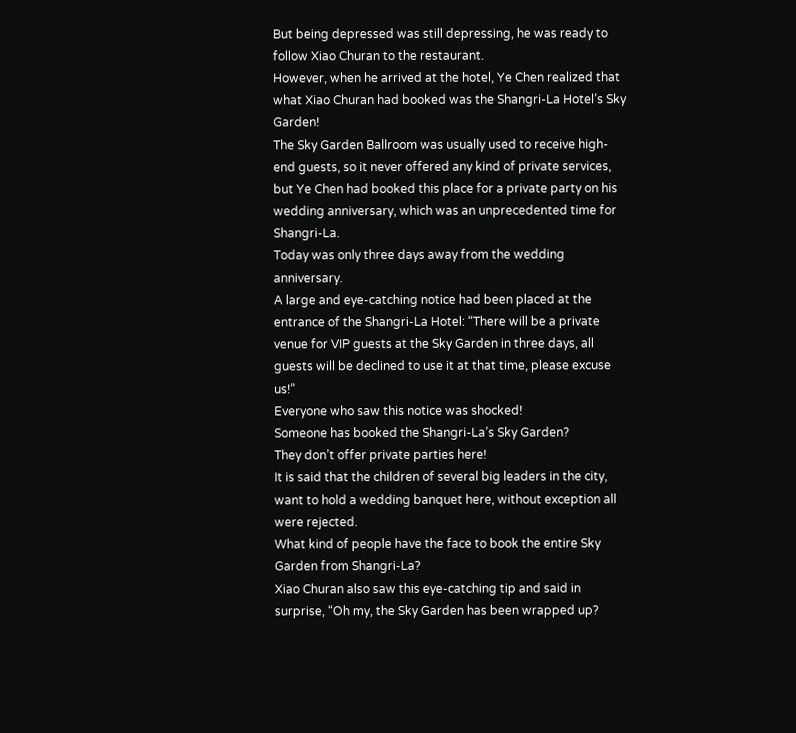But being depressed was still depressing, he was ready to follow Xiao Churan to the restaurant.
However, when he arrived at the hotel, Ye Chen realized that what Xiao Churan had booked was the Shangri-La Hotel’s Sky Garden!
The Sky Garden Ballroom was usually used to receive high-end guests, so it never offered any kind of private services, but Ye Chen had booked this place for a private party on his wedding anniversary, which was an unprecedented time for Shangri-La.
Today was only three days away from the wedding anniversary.
A large and eye-catching notice had been placed at the entrance of the Shangri-La Hotel: “There will be a private venue for VIP guests at the Sky Garden in three days, all guests will be declined to use it at that time, please excuse us!”
Everyone who saw this notice was shocked!
Someone has booked the Shangri-La’s Sky Garden?
They don’t offer private parties here!
It is said that the children of several big leaders in the city, want to hold a wedding banquet here, without exception all were rejected.
What kind of people have the face to book the entire Sky Garden from Shangri-La?
Xiao Churan also saw this eye-catching tip and said in surprise, “Oh my, the Sky Garden has been wrapped up?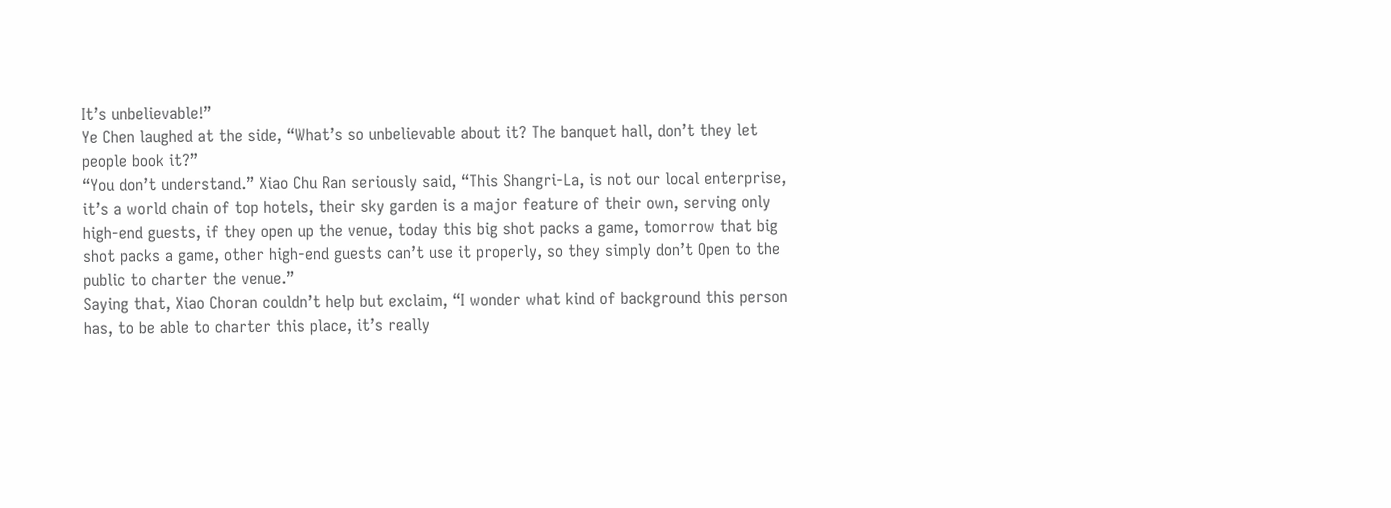It’s unbelievable!”
Ye Chen laughed at the side, “What’s so unbelievable about it? The banquet hall, don’t they let people book it?”
“You don’t understand.” Xiao Chu Ran seriously said, “This Shangri-La, is not our local enterprise, it’s a world chain of top hotels, their sky garden is a major feature of their own, serving only high-end guests, if they open up the venue, today this big shot packs a game, tomorrow that big shot packs a game, other high-end guests can’t use it properly, so they simply don’t Open to the public to charter the venue.”
Saying that, Xiao Choran couldn’t help but exclaim, “I wonder what kind of background this person has, to be able to charter this place, it’s really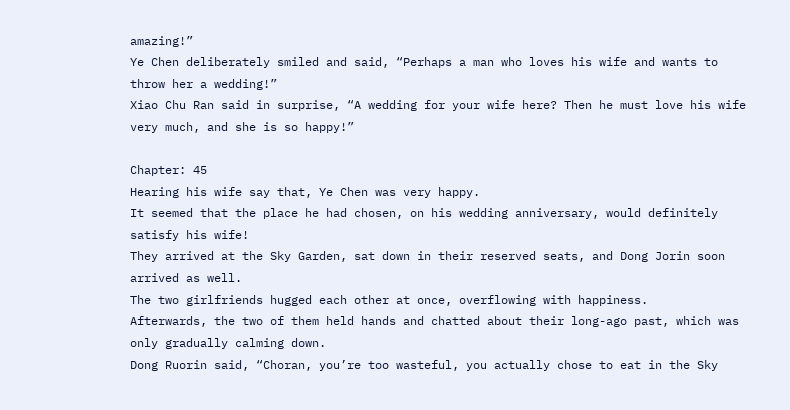amazing!”
Ye Chen deliberately smiled and said, “Perhaps a man who loves his wife and wants to throw her a wedding!”
Xiao Chu Ran said in surprise, “A wedding for your wife here? Then he must love his wife very much, and she is so happy!”

Chapter: 45
Hearing his wife say that, Ye Chen was very happy.
It seemed that the place he had chosen, on his wedding anniversary, would definitely satisfy his wife!
They arrived at the Sky Garden, sat down in their reserved seats, and Dong Jorin soon arrived as well.
The two girlfriends hugged each other at once, overflowing with happiness.
Afterwards, the two of them held hands and chatted about their long-ago past, which was only gradually calming down.
Dong Ruorin said, “Choran, you’re too wasteful, you actually chose to eat in the Sky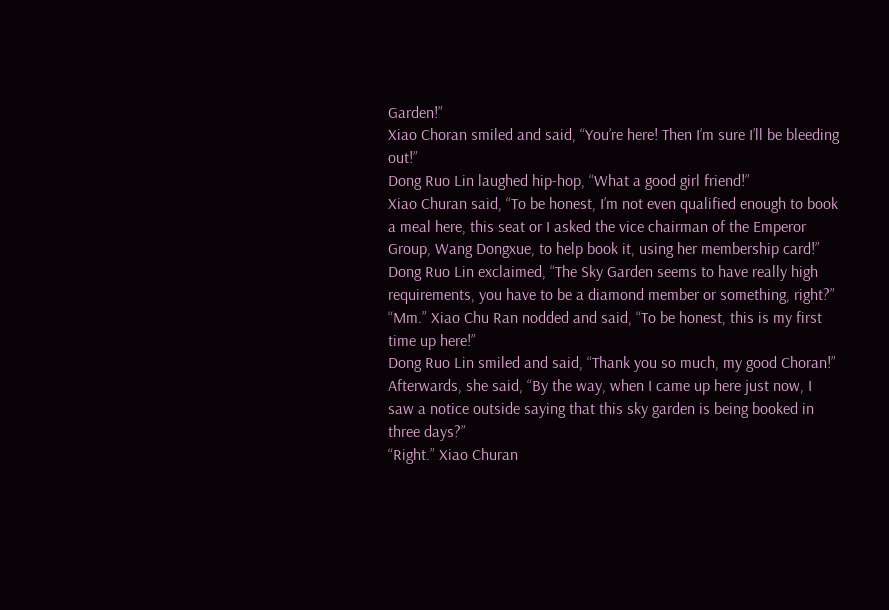Garden!”
Xiao Choran smiled and said, “You’re here! Then I’m sure I’ll be bleeding out!”
Dong Ruo Lin laughed hip-hop, “What a good girl friend!”
Xiao Churan said, “To be honest, I’m not even qualified enough to book a meal here, this seat or I asked the vice chairman of the Emperor Group, Wang Dongxue, to help book it, using her membership card!”
Dong Ruo Lin exclaimed, “The Sky Garden seems to have really high requirements, you have to be a diamond member or something, right?”
“Mm.” Xiao Chu Ran nodded and said, “To be honest, this is my first time up here!”
Dong Ruo Lin smiled and said, “Thank you so much, my good Choran!”
Afterwards, she said, “By the way, when I came up here just now, I saw a notice outside saying that this sky garden is being booked in three days?”
“Right.” Xiao Churan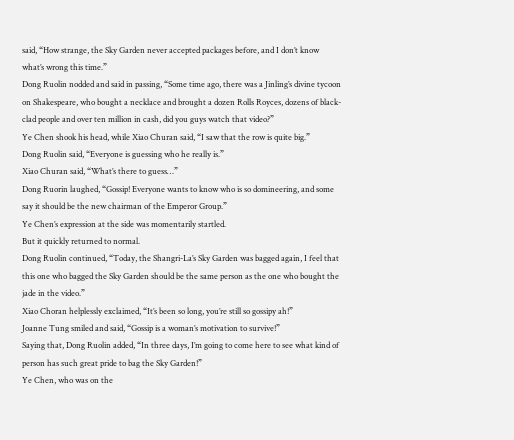said, “How strange, the Sky Garden never accepted packages before, and I don’t know what’s wrong this time.”
Dong Ruolin nodded and said in passing, “Some time ago, there was a Jinling’s divine tycoon on Shakespeare, who bought a necklace and brought a dozen Rolls Royces, dozens of black-clad people and over ten million in cash, did you guys watch that video?”
Ye Chen shook his head, while Xiao Churan said, “I saw that the row is quite big.”
Dong Ruolin said, “Everyone is guessing who he really is.”
Xiao Churan said, “What’s there to guess…”
Dong Ruorin laughed, “Gossip! Everyone wants to know who is so domineering, and some say it should be the new chairman of the Emperor Group.”
Ye Chen’s expression at the side was momentarily startled.
But it quickly returned to normal.
Dong Ruolin continued, “Today, the Shangri-La’s Sky Garden was bagged again, I feel that this one who bagged the Sky Garden should be the same person as the one who bought the jade in the video.”
Xiao Choran helplessly exclaimed, “It’s been so long, you’re still so gossipy ah!”
Joanne Tung smiled and said, “Gossip is a woman’s motivation to survive!”
Saying that, Dong Ruolin added, “In three days, I’m going to come here to see what kind of person has such great pride to bag the Sky Garden!”
Ye Chen, who was on the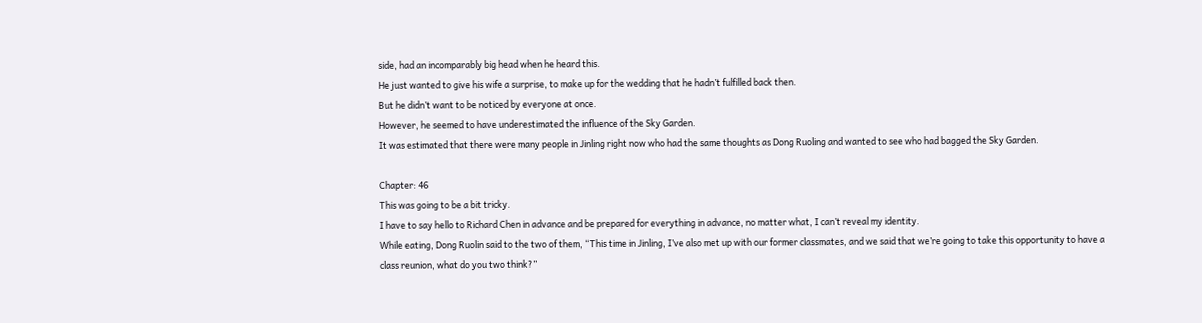side, had an incomparably big head when he heard this.
He just wanted to give his wife a surprise, to make up for the wedding that he hadn’t fulfilled back then.
But he didn’t want to be noticed by everyone at once.
However, he seemed to have underestimated the influence of the Sky Garden.
It was estimated that there were many people in Jinling right now who had the same thoughts as Dong Ruoling and wanted to see who had bagged the Sky Garden.

Chapter: 46
This was going to be a bit tricky.
I have to say hello to Richard Chen in advance and be prepared for everything in advance, no matter what, I can’t reveal my identity.
While eating, Dong Ruolin said to the two of them, “This time in Jinling, I’ve also met up with our former classmates, and we said that we’re going to take this opportunity to have a class reunion, what do you two think?”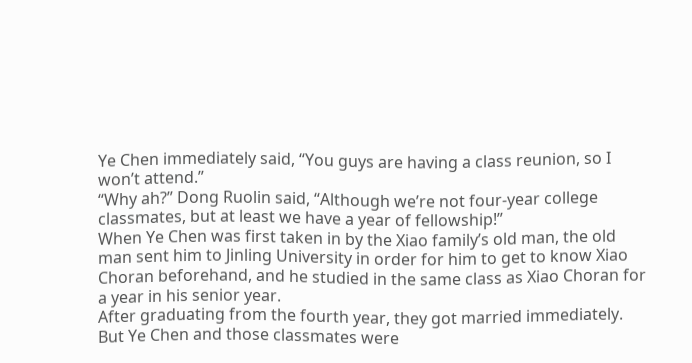Ye Chen immediately said, “You guys are having a class reunion, so I won’t attend.”
“Why ah?” Dong Ruolin said, “Although we’re not four-year college classmates, but at least we have a year of fellowship!”
When Ye Chen was first taken in by the Xiao family’s old man, the old man sent him to Jinling University in order for him to get to know Xiao Choran beforehand, and he studied in the same class as Xiao Choran for a year in his senior year.
After graduating from the fourth year, they got married immediately.
But Ye Chen and those classmates were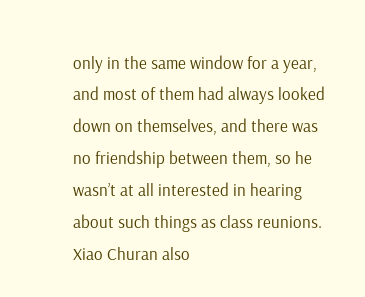only in the same window for a year, and most of them had always looked down on themselves, and there was no friendship between them, so he wasn’t at all interested in hearing about such things as class reunions.
Xiao Churan also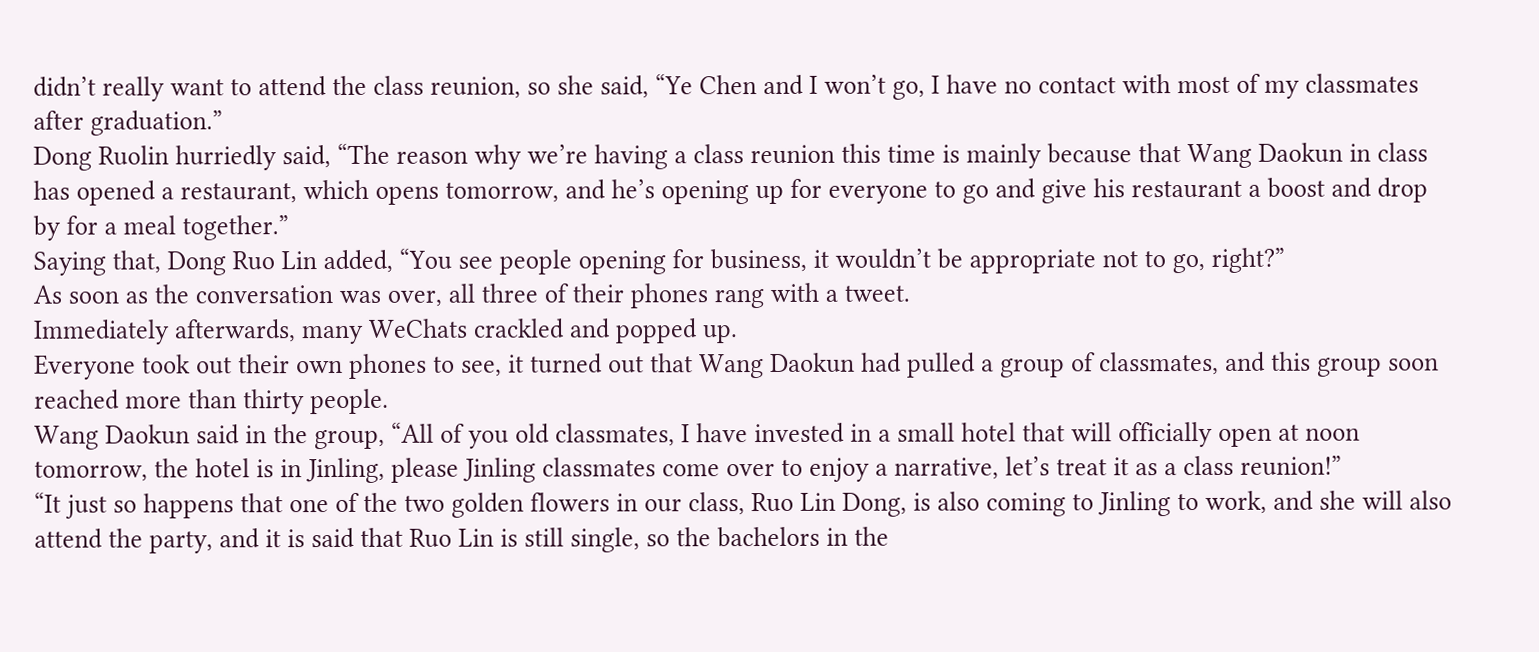didn’t really want to attend the class reunion, so she said, “Ye Chen and I won’t go, I have no contact with most of my classmates after graduation.”
Dong Ruolin hurriedly said, “The reason why we’re having a class reunion this time is mainly because that Wang Daokun in class has opened a restaurant, which opens tomorrow, and he’s opening up for everyone to go and give his restaurant a boost and drop by for a meal together.”
Saying that, Dong Ruo Lin added, “You see people opening for business, it wouldn’t be appropriate not to go, right?”
As soon as the conversation was over, all three of their phones rang with a tweet.
Immediately afterwards, many WeChats crackled and popped up.
Everyone took out their own phones to see, it turned out that Wang Daokun had pulled a group of classmates, and this group soon reached more than thirty people.
Wang Daokun said in the group, “All of you old classmates, I have invested in a small hotel that will officially open at noon tomorrow, the hotel is in Jinling, please Jinling classmates come over to enjoy a narrative, let’s treat it as a class reunion!”
“It just so happens that one of the two golden flowers in our class, Ruo Lin Dong, is also coming to Jinling to work, and she will also attend the party, and it is said that Ruo Lin is still single, so the bachelors in the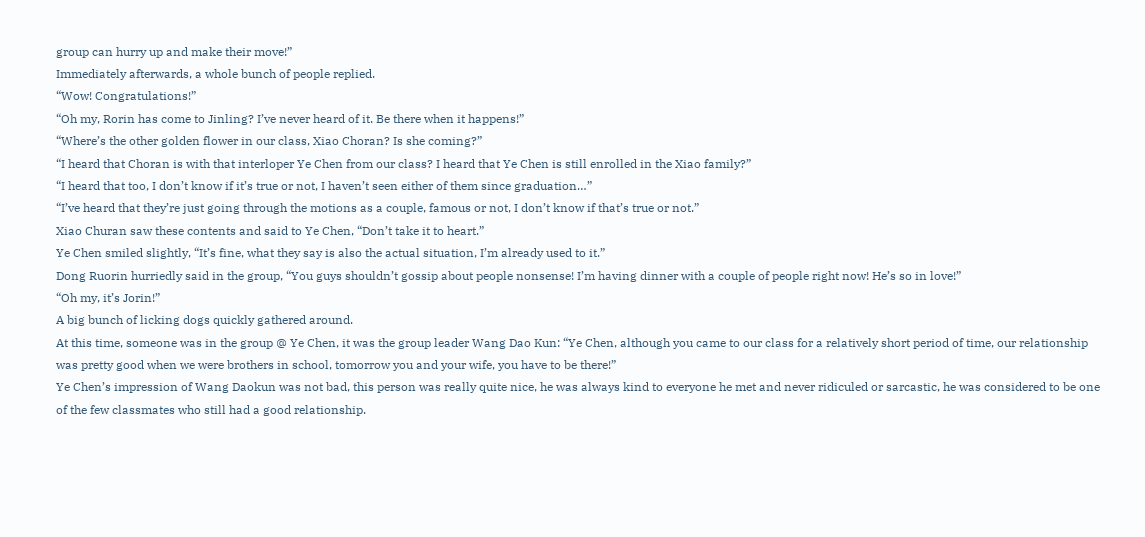group can hurry up and make their move!”
Immediately afterwards, a whole bunch of people replied.
“Wow! Congratulations!”
“Oh my, Rorin has come to Jinling? I’ve never heard of it. Be there when it happens!”
“Where’s the other golden flower in our class, Xiao Choran? Is she coming?”
“I heard that Choran is with that interloper Ye Chen from our class? I heard that Ye Chen is still enrolled in the Xiao family?”
“I heard that too, I don’t know if it’s true or not, I haven’t seen either of them since graduation…”
“I’ve heard that they’re just going through the motions as a couple, famous or not, I don’t know if that’s true or not.”
Xiao Churan saw these contents and said to Ye Chen, “Don’t take it to heart.”
Ye Chen smiled slightly, “It’s fine, what they say is also the actual situation, I’m already used to it.”
Dong Ruorin hurriedly said in the group, “You guys shouldn’t gossip about people nonsense! I’m having dinner with a couple of people right now! He’s so in love!”
“Oh my, it’s Jorin!”
A big bunch of licking dogs quickly gathered around.
At this time, someone was in the group @ Ye Chen, it was the group leader Wang Dao Kun: “Ye Chen, although you came to our class for a relatively short period of time, our relationship was pretty good when we were brothers in school, tomorrow you and your wife, you have to be there!”
Ye Chen’s impression of Wang Daokun was not bad, this person was really quite nice, he was always kind to everyone he met and never ridiculed or sarcastic, he was considered to be one of the few classmates who still had a good relationship.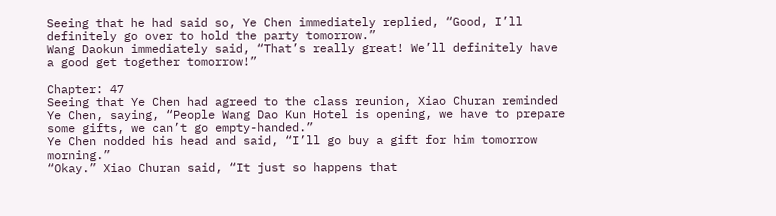Seeing that he had said so, Ye Chen immediately replied, “Good, I’ll definitely go over to hold the party tomorrow.”
Wang Daokun immediately said, “That’s really great! We’ll definitely have a good get together tomorrow!”

Chapter: 47
Seeing that Ye Chen had agreed to the class reunion, Xiao Churan reminded Ye Chen, saying, “People Wang Dao Kun Hotel is opening, we have to prepare some gifts, we can’t go empty-handed.”
Ye Chen nodded his head and said, “I’ll go buy a gift for him tomorrow morning.”
“Okay.” Xiao Churan said, “It just so happens that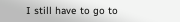I still have to go to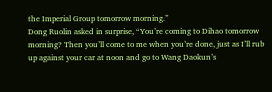the Imperial Group tomorrow morning.”
Dong Ruolin asked in surprise, “You’re coming to Dihao tomorrow morning? Then you’ll come to me when you’re done, just as I’ll rub up against your car at noon and go to Wang Daokun’s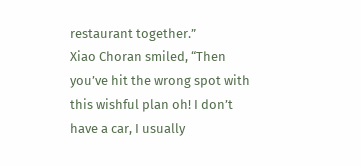restaurant together.”
Xiao Choran smiled, “Then you’ve hit the wrong spot with this wishful plan oh! I don’t have a car, I usually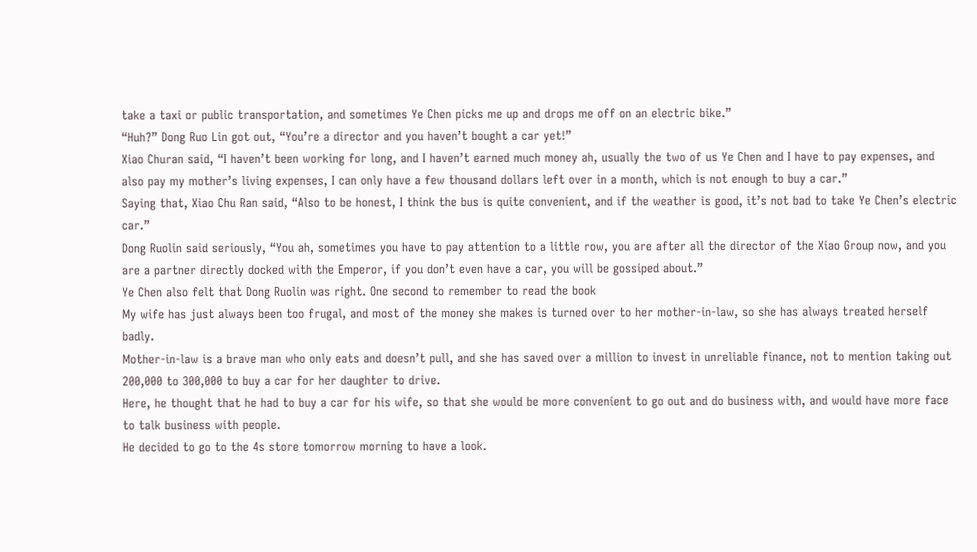take a taxi or public transportation, and sometimes Ye Chen picks me up and drops me off on an electric bike.”
“Huh?” Dong Ruo Lin got out, “You’re a director and you haven’t bought a car yet!”
Xiao Churan said, “I haven’t been working for long, and I haven’t earned much money ah, usually the two of us Ye Chen and I have to pay expenses, and also pay my mother’s living expenses, I can only have a few thousand dollars left over in a month, which is not enough to buy a car.”
Saying that, Xiao Chu Ran said, “Also to be honest, I think the bus is quite convenient, and if the weather is good, it’s not bad to take Ye Chen’s electric car.”
Dong Ruolin said seriously, “You ah, sometimes you have to pay attention to a little row, you are after all the director of the Xiao Group now, and you are a partner directly docked with the Emperor, if you don’t even have a car, you will be gossiped about.”
Ye Chen also felt that Dong Ruolin was right. One second to remember to read the book
My wife has just always been too frugal, and most of the money she makes is turned over to her mother-in-law, so she has always treated herself badly.
Mother-in-law is a brave man who only eats and doesn’t pull, and she has saved over a million to invest in unreliable finance, not to mention taking out 200,000 to 300,000 to buy a car for her daughter to drive.
Here, he thought that he had to buy a car for his wife, so that she would be more convenient to go out and do business with, and would have more face to talk business with people.
He decided to go to the 4s store tomorrow morning to have a look.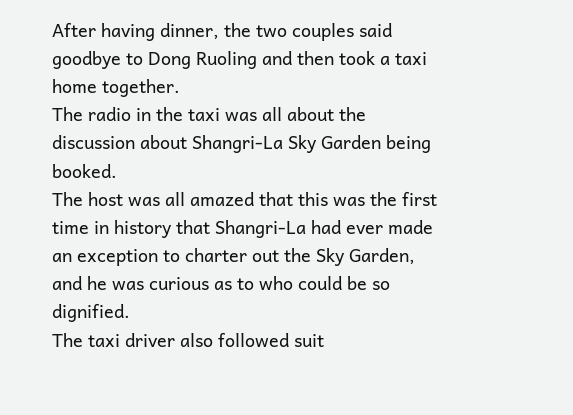After having dinner, the two couples said goodbye to Dong Ruoling and then took a taxi home together.
The radio in the taxi was all about the discussion about Shangri-La Sky Garden being booked.
The host was all amazed that this was the first time in history that Shangri-La had ever made an exception to charter out the Sky Garden, and he was curious as to who could be so dignified.
The taxi driver also followed suit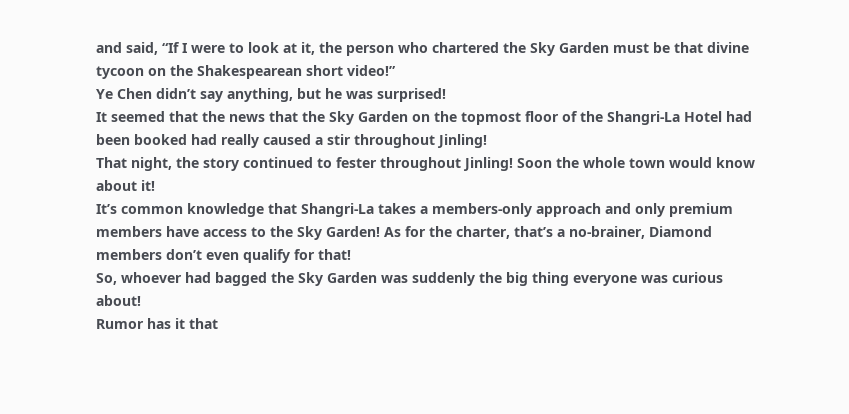and said, “If I were to look at it, the person who chartered the Sky Garden must be that divine tycoon on the Shakespearean short video!”
Ye Chen didn’t say anything, but he was surprised!
It seemed that the news that the Sky Garden on the topmost floor of the Shangri-La Hotel had been booked had really caused a stir throughout Jinling!
That night, the story continued to fester throughout Jinling! Soon the whole town would know about it!
It’s common knowledge that Shangri-La takes a members-only approach and only premium members have access to the Sky Garden! As for the charter, that’s a no-brainer, Diamond members don’t even qualify for that!
So, whoever had bagged the Sky Garden was suddenly the big thing everyone was curious about!
Rumor has it that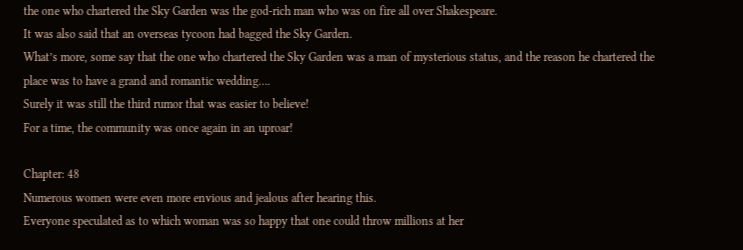the one who chartered the Sky Garden was the god-rich man who was on fire all over Shakespeare.
It was also said that an overseas tycoon had bagged the Sky Garden.
What’s more, some say that the one who chartered the Sky Garden was a man of mysterious status, and the reason he chartered the place was to have a grand and romantic wedding….
Surely it was still the third rumor that was easier to believe!
For a time, the community was once again in an uproar!

Chapter: 48
Numerous women were even more envious and jealous after hearing this.
Everyone speculated as to which woman was so happy that one could throw millions at her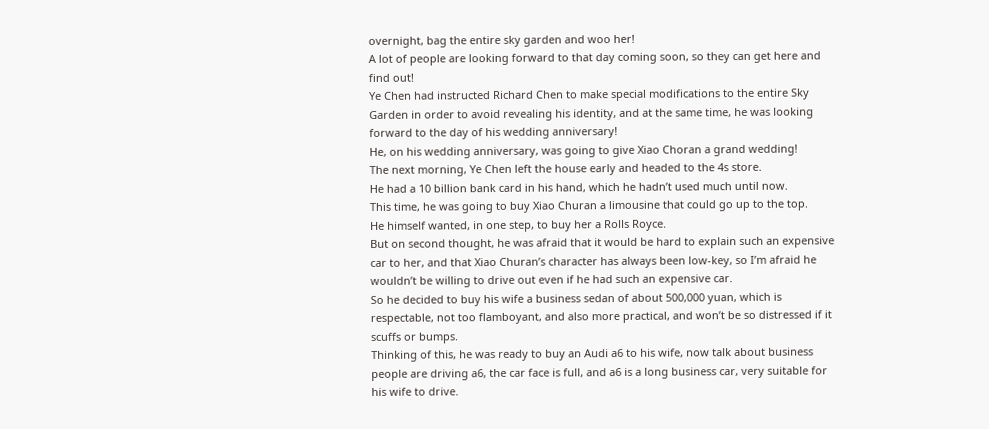overnight, bag the entire sky garden and woo her!
A lot of people are looking forward to that day coming soon, so they can get here and find out!
Ye Chen had instructed Richard Chen to make special modifications to the entire Sky Garden in order to avoid revealing his identity, and at the same time, he was looking forward to the day of his wedding anniversary!
He, on his wedding anniversary, was going to give Xiao Choran a grand wedding!
The next morning, Ye Chen left the house early and headed to the 4s store.
He had a 10 billion bank card in his hand, which he hadn’t used much until now.
This time, he was going to buy Xiao Churan a limousine that could go up to the top.
He himself wanted, in one step, to buy her a Rolls Royce.
But on second thought, he was afraid that it would be hard to explain such an expensive car to her, and that Xiao Churan’s character has always been low-key, so I’m afraid he wouldn’t be willing to drive out even if he had such an expensive car.
So he decided to buy his wife a business sedan of about 500,000 yuan, which is respectable, not too flamboyant, and also more practical, and won’t be so distressed if it scuffs or bumps.
Thinking of this, he was ready to buy an Audi a6 to his wife, now talk about business people are driving a6, the car face is full, and a6 is a long business car, very suitable for his wife to drive.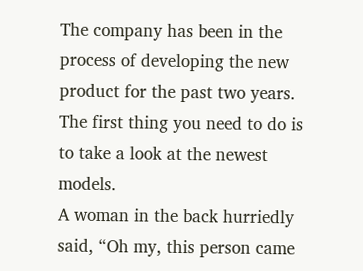The company has been in the process of developing the new product for the past two years.
The first thing you need to do is to take a look at the newest models.
A woman in the back hurriedly said, “Oh my, this person came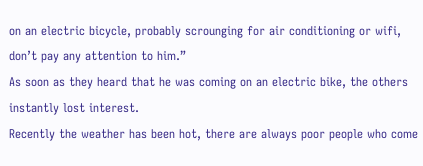on an electric bicycle, probably scrounging for air conditioning or wifi, don’t pay any attention to him.”
As soon as they heard that he was coming on an electric bike, the others instantly lost interest.
Recently the weather has been hot, there are always poor people who come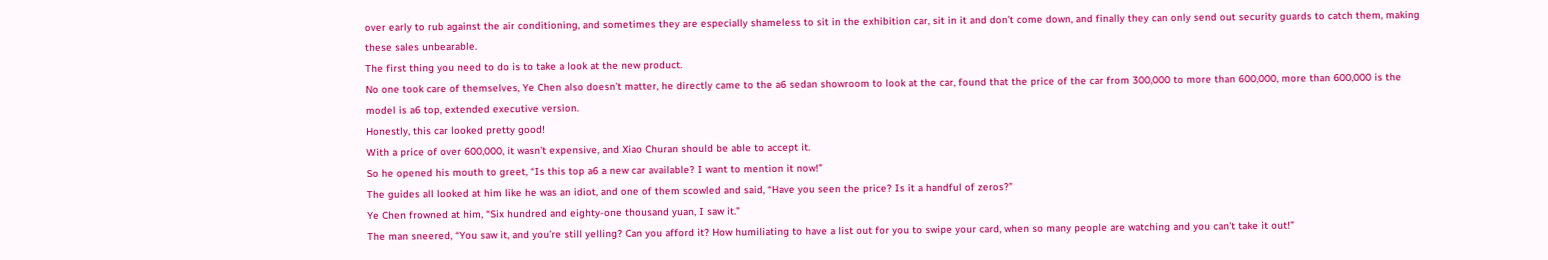over early to rub against the air conditioning, and sometimes they are especially shameless to sit in the exhibition car, sit in it and don’t come down, and finally they can only send out security guards to catch them, making these sales unbearable.
The first thing you need to do is to take a look at the new product.
No one took care of themselves, Ye Chen also doesn’t matter, he directly came to the a6 sedan showroom to look at the car, found that the price of the car from 300,000 to more than 600,000, more than 600,000 is the model is a6 top, extended executive version.
Honestly, this car looked pretty good!
With a price of over 600,000, it wasn’t expensive, and Xiao Churan should be able to accept it.
So he opened his mouth to greet, “Is this top a6 a new car available? I want to mention it now!”
The guides all looked at him like he was an idiot, and one of them scowled and said, “Have you seen the price? Is it a handful of zeros?”
Ye Chen frowned at him, “Six hundred and eighty-one thousand yuan, I saw it.”
The man sneered, “You saw it, and you’re still yelling? Can you afford it? How humiliating to have a list out for you to swipe your card, when so many people are watching and you can’t take it out!”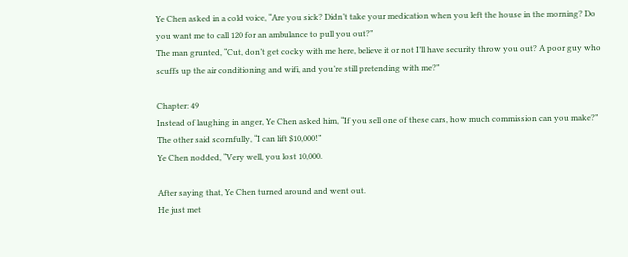Ye Chen asked in a cold voice, “Are you sick? Didn’t take your medication when you left the house in the morning? Do you want me to call 120 for an ambulance to pull you out?”
The man grunted, “Cut, don’t get cocky with me here, believe it or not I’ll have security throw you out? A poor guy who scuffs up the air conditioning and wifi, and you’re still pretending with me?”

Chapter: 49
Instead of laughing in anger, Ye Chen asked him, “If you sell one of these cars, how much commission can you make?”
The other said scornfully, “I can lift $10,000!”
Ye Chen nodded, “Very well, you lost 10,000.

After saying that, Ye Chen turned around and went out.
He just met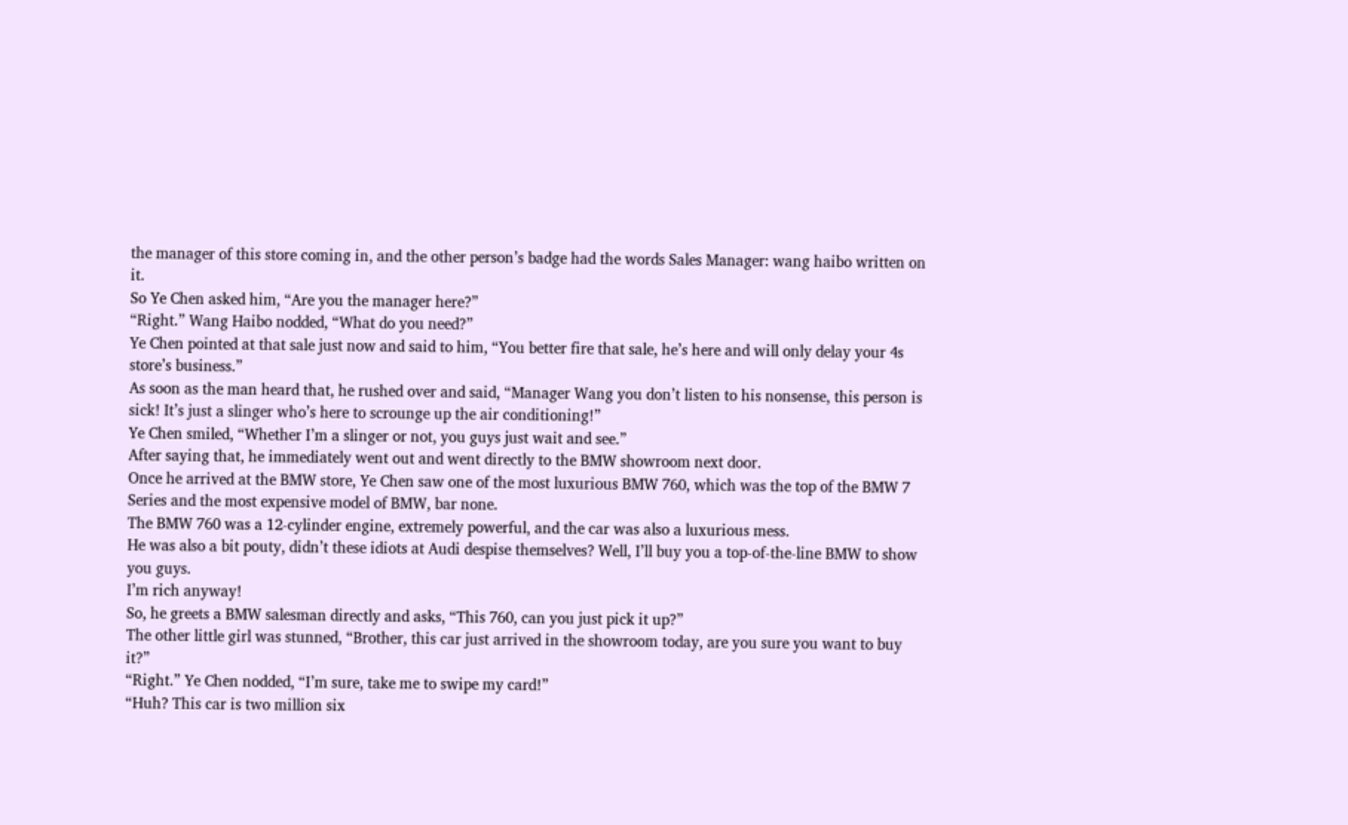the manager of this store coming in, and the other person’s badge had the words Sales Manager: wang haibo written on it.
So Ye Chen asked him, “Are you the manager here?”
“Right.” Wang Haibo nodded, “What do you need?”
Ye Chen pointed at that sale just now and said to him, “You better fire that sale, he’s here and will only delay your 4s store’s business.”
As soon as the man heard that, he rushed over and said, “Manager Wang you don’t listen to his nonsense, this person is sick! It’s just a slinger who’s here to scrounge up the air conditioning!”
Ye Chen smiled, “Whether I’m a slinger or not, you guys just wait and see.”
After saying that, he immediately went out and went directly to the BMW showroom next door.
Once he arrived at the BMW store, Ye Chen saw one of the most luxurious BMW 760, which was the top of the BMW 7 Series and the most expensive model of BMW, bar none.
The BMW 760 was a 12-cylinder engine, extremely powerful, and the car was also a luxurious mess.
He was also a bit pouty, didn’t these idiots at Audi despise themselves? Well, I’ll buy you a top-of-the-line BMW to show you guys.
I’m rich anyway!
So, he greets a BMW salesman directly and asks, “This 760, can you just pick it up?”
The other little girl was stunned, “Brother, this car just arrived in the showroom today, are you sure you want to buy it?”
“Right.” Ye Chen nodded, “I’m sure, take me to swipe my card!”
“Huh? This car is two million six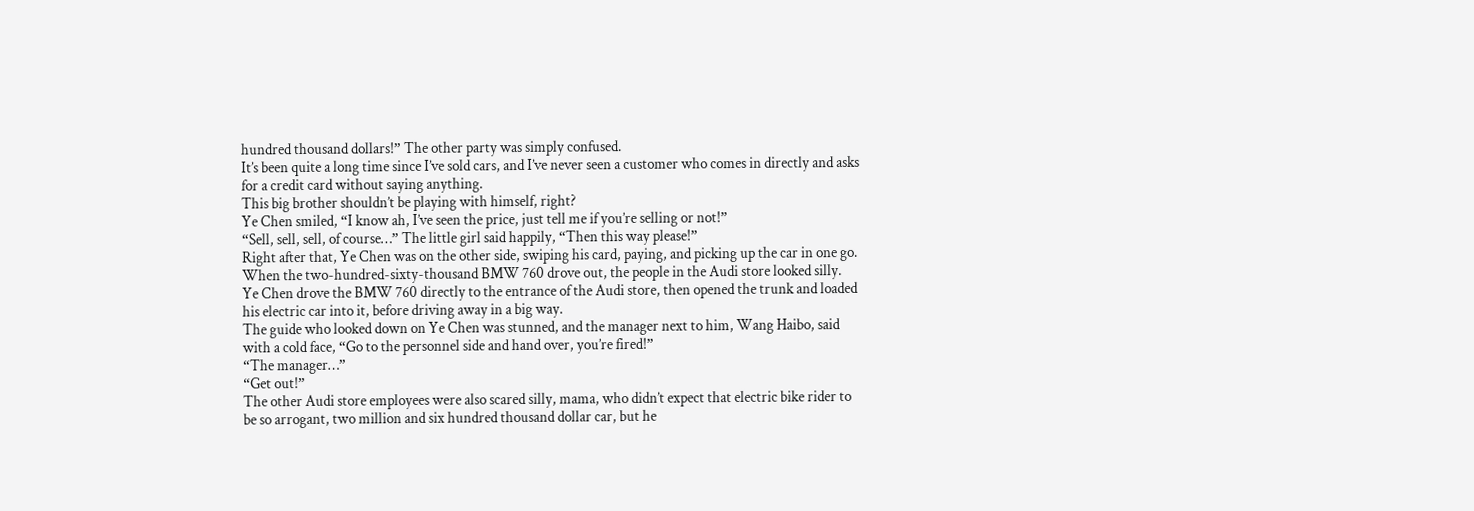hundred thousand dollars!” The other party was simply confused.
It’s been quite a long time since I’ve sold cars, and I’ve never seen a customer who comes in directly and asks for a credit card without saying anything.
This big brother shouldn’t be playing with himself, right?
Ye Chen smiled, “I know ah, I’ve seen the price, just tell me if you’re selling or not!”
“Sell, sell, sell, of course…” The little girl said happily, “Then this way please!”
Right after that, Ye Chen was on the other side, swiping his card, paying, and picking up the car in one go.
When the two-hundred-sixty-thousand BMW 760 drove out, the people in the Audi store looked silly.
Ye Chen drove the BMW 760 directly to the entrance of the Audi store, then opened the trunk and loaded his electric car into it, before driving away in a big way.
The guide who looked down on Ye Chen was stunned, and the manager next to him, Wang Haibo, said with a cold face, “Go to the personnel side and hand over, you’re fired!”
“The manager…”
“Get out!”
The other Audi store employees were also scared silly, mama, who didn’t expect that electric bike rider to be so arrogant, two million and six hundred thousand dollar car, but he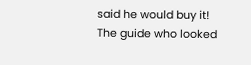said he would buy it!
The guide who looked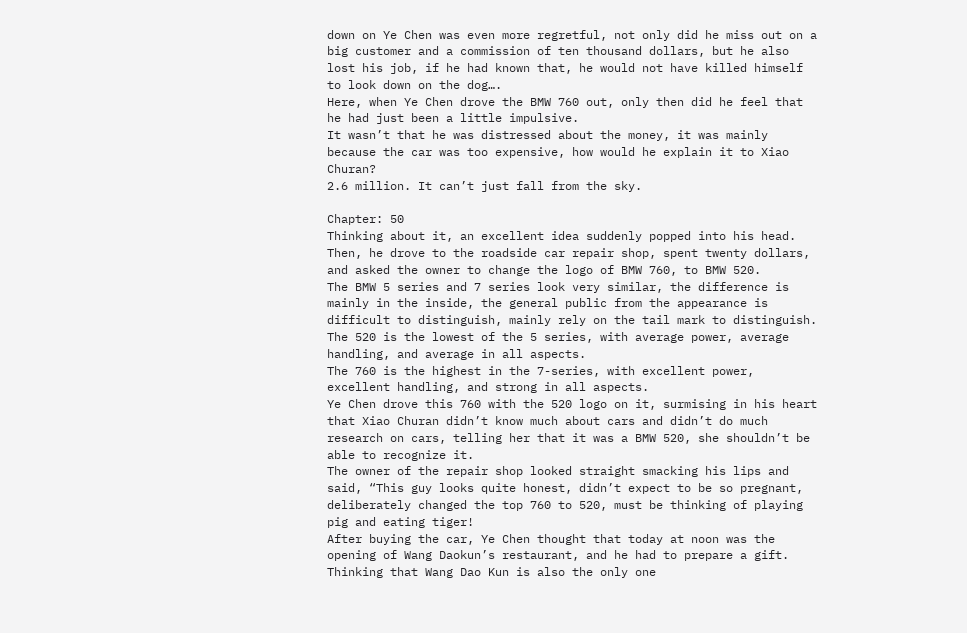down on Ye Chen was even more regretful, not only did he miss out on a big customer and a commission of ten thousand dollars, but he also lost his job, if he had known that, he would not have killed himself to look down on the dog….
Here, when Ye Chen drove the BMW 760 out, only then did he feel that he had just been a little impulsive.
It wasn’t that he was distressed about the money, it was mainly because the car was too expensive, how would he explain it to Xiao Churan?
2.6 million. It can’t just fall from the sky.

Chapter: 50
Thinking about it, an excellent idea suddenly popped into his head.
Then, he drove to the roadside car repair shop, spent twenty dollars, and asked the owner to change the logo of BMW 760, to BMW 520.
The BMW 5 series and 7 series look very similar, the difference is mainly in the inside, the general public from the appearance is difficult to distinguish, mainly rely on the tail mark to distinguish.
The 520 is the lowest of the 5 series, with average power, average handling, and average in all aspects.
The 760 is the highest in the 7-series, with excellent power, excellent handling, and strong in all aspects.
Ye Chen drove this 760 with the 520 logo on it, surmising in his heart that Xiao Churan didn’t know much about cars and didn’t do much research on cars, telling her that it was a BMW 520, she shouldn’t be able to recognize it.
The owner of the repair shop looked straight smacking his lips and said, “This guy looks quite honest, didn’t expect to be so pregnant, deliberately changed the top 760 to 520, must be thinking of playing pig and eating tiger!
After buying the car, Ye Chen thought that today at noon was the opening of Wang Daokun’s restaurant, and he had to prepare a gift.
Thinking that Wang Dao Kun is also the only one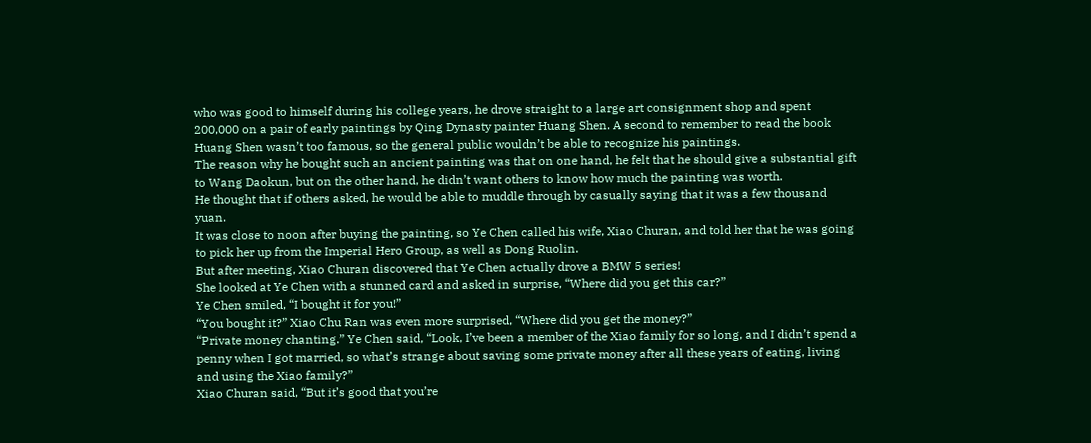who was good to himself during his college years, he drove straight to a large art consignment shop and spent 200,000 on a pair of early paintings by Qing Dynasty painter Huang Shen. A second to remember to read the book
Huang Shen wasn’t too famous, so the general public wouldn’t be able to recognize his paintings.
The reason why he bought such an ancient painting was that on one hand, he felt that he should give a substantial gift to Wang Daokun, but on the other hand, he didn’t want others to know how much the painting was worth.
He thought that if others asked, he would be able to muddle through by casually saying that it was a few thousand yuan.
It was close to noon after buying the painting, so Ye Chen called his wife, Xiao Churan, and told her that he was going to pick her up from the Imperial Hero Group, as well as Dong Ruolin.
But after meeting, Xiao Churan discovered that Ye Chen actually drove a BMW 5 series!
She looked at Ye Chen with a stunned card and asked in surprise, “Where did you get this car?”
Ye Chen smiled, “I bought it for you!”
“You bought it?” Xiao Chu Ran was even more surprised, “Where did you get the money?”
“Private money chanting.” Ye Chen said, “Look, I’ve been a member of the Xiao family for so long, and I didn’t spend a penny when I got married, so what’s strange about saving some private money after all these years of eating, living and using the Xiao family?”
Xiao Churan said, “But it’s good that you’re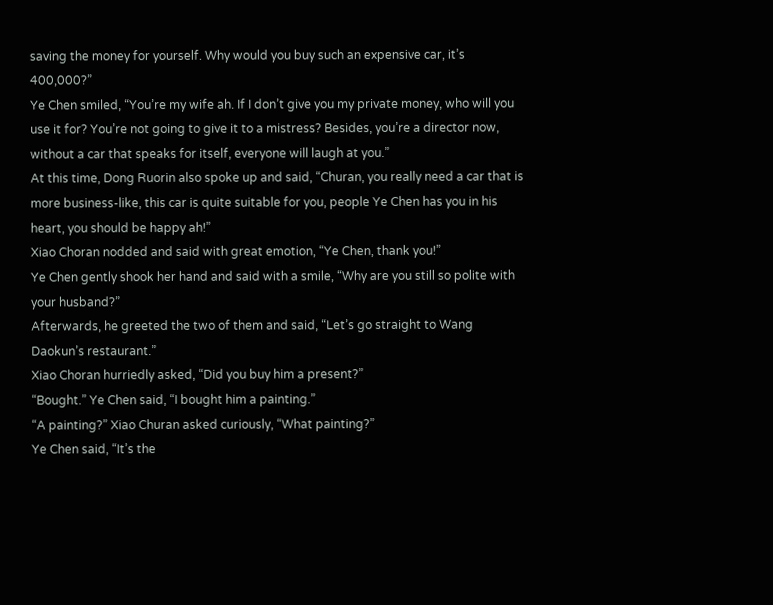saving the money for yourself. Why would you buy such an expensive car, it’s 400,000?”
Ye Chen smiled, “You’re my wife ah. If I don’t give you my private money, who will you use it for? You’re not going to give it to a mistress? Besides, you’re a director now, without a car that speaks for itself, everyone will laugh at you.”
At this time, Dong Ruorin also spoke up and said, “Churan, you really need a car that is more business-like, this car is quite suitable for you, people Ye Chen has you in his heart, you should be happy ah!”
Xiao Choran nodded and said with great emotion, “Ye Chen, thank you!”
Ye Chen gently shook her hand and said with a smile, “Why are you still so polite with your husband?”
Afterwards, he greeted the two of them and said, “Let’s go straight to Wang Daokun’s restaurant.”
Xiao Choran hurriedly asked, “Did you buy him a present?”
“Bought.” Ye Chen said, “I bought him a painting.”
“A painting?” Xiao Churan asked curiously, “What painting?”
Ye Chen said, “It’s the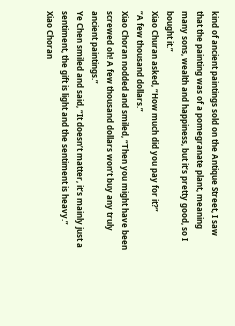kind of ancient paintings sold on the Antique Street, I saw that the painting was of a pomegranate plant, meaning many sons, wealth and happiness, but it’s pretty good, so I bought it.”
Xiao Churan asked, “How much did you pay for it?”
“A few thousand dollars.”
Xiao Choran nodded and smiled, “Then you might have been screwed oh! A few thousand dollars won’t buy any truly ancient paintings.”
Ye Chen smiled and said, “It doesn’t matter, it’s mainly just a sentiment, the gift is light and the sentiment is heavy.”
Xiao Choran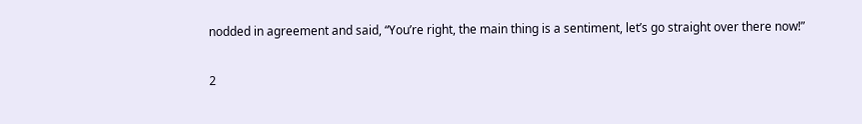nodded in agreement and said, “You’re right, the main thing is a sentiment, let’s go straight over there now!”

2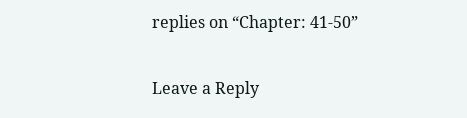replies on “Chapter: 41-50”

Leave a Reply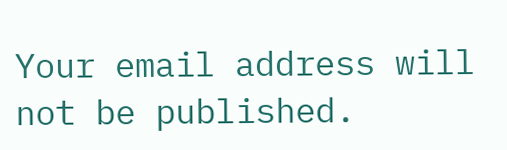Your email address will not be published.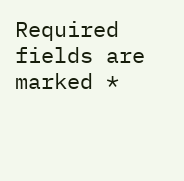Required fields are marked *